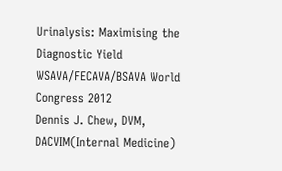Urinalysis: Maximising the Diagnostic Yield
WSAVA/FECAVA/BSAVA World Congress 2012
Dennis J. Chew, DVM, DACVIM(Internal Medicine)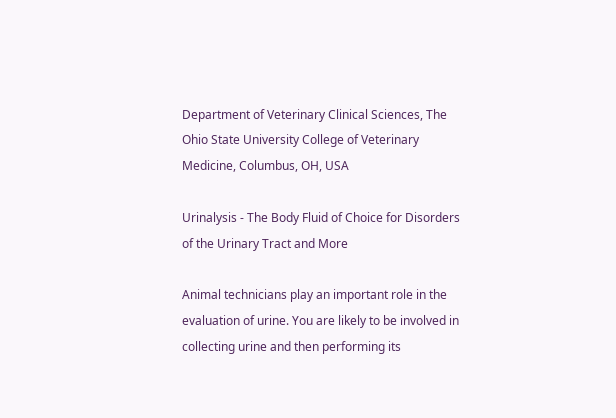Department of Veterinary Clinical Sciences, The Ohio State University College of Veterinary Medicine, Columbus, OH, USA

Urinalysis - The Body Fluid of Choice for Disorders of the Urinary Tract and More

Animal technicians play an important role in the evaluation of urine. You are likely to be involved in collecting urine and then performing its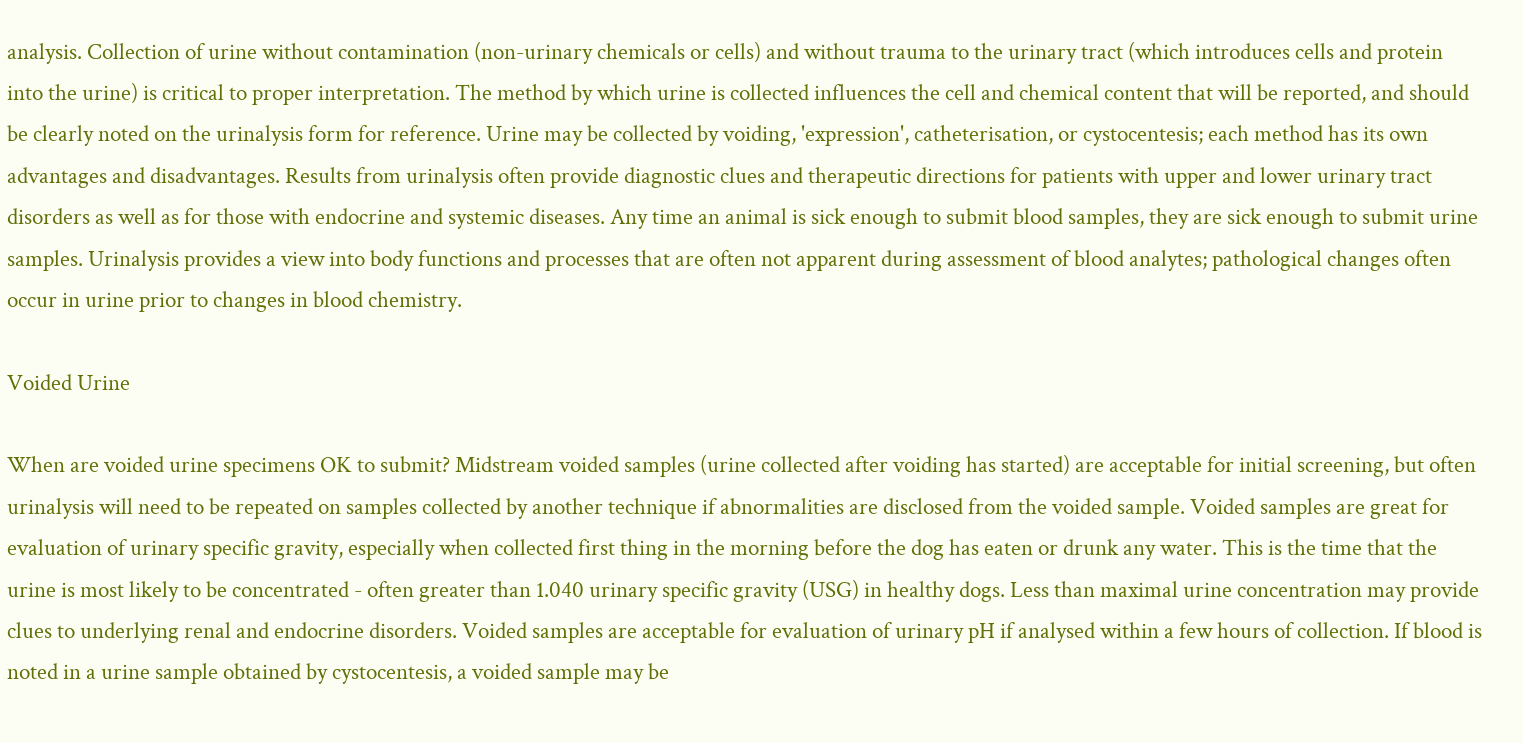analysis. Collection of urine without contamination (non-urinary chemicals or cells) and without trauma to the urinary tract (which introduces cells and protein into the urine) is critical to proper interpretation. The method by which urine is collected influences the cell and chemical content that will be reported, and should be clearly noted on the urinalysis form for reference. Urine may be collected by voiding, 'expression', catheterisation, or cystocentesis; each method has its own advantages and disadvantages. Results from urinalysis often provide diagnostic clues and therapeutic directions for patients with upper and lower urinary tract disorders as well as for those with endocrine and systemic diseases. Any time an animal is sick enough to submit blood samples, they are sick enough to submit urine samples. Urinalysis provides a view into body functions and processes that are often not apparent during assessment of blood analytes; pathological changes often occur in urine prior to changes in blood chemistry.

Voided Urine

When are voided urine specimens OK to submit? Midstream voided samples (urine collected after voiding has started) are acceptable for initial screening, but often urinalysis will need to be repeated on samples collected by another technique if abnormalities are disclosed from the voided sample. Voided samples are great for evaluation of urinary specific gravity, especially when collected first thing in the morning before the dog has eaten or drunk any water. This is the time that the urine is most likely to be concentrated - often greater than 1.040 urinary specific gravity (USG) in healthy dogs. Less than maximal urine concentration may provide clues to underlying renal and endocrine disorders. Voided samples are acceptable for evaluation of urinary pH if analysed within a few hours of collection. If blood is noted in a urine sample obtained by cystocentesis, a voided sample may be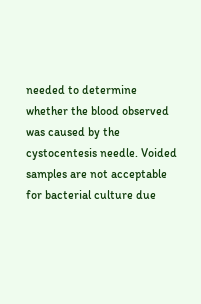needed to determine whether the blood observed was caused by the cystocentesis needle. Voided samples are not acceptable for bacterial culture due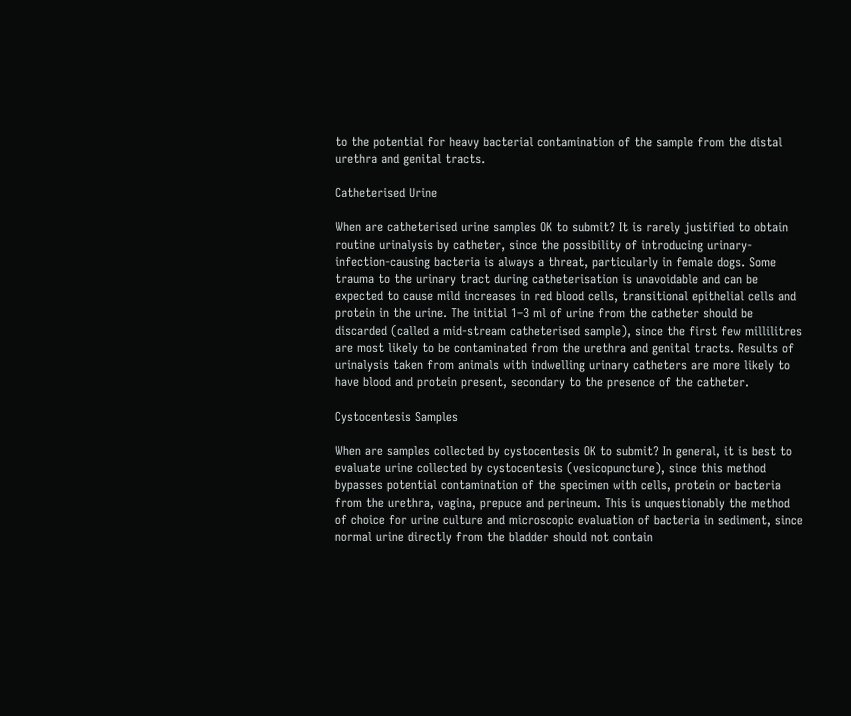to the potential for heavy bacterial contamination of the sample from the distal urethra and genital tracts.

Catheterised Urine

When are catheterised urine samples OK to submit? It is rarely justified to obtain routine urinalysis by catheter, since the possibility of introducing urinary-infection-causing bacteria is always a threat, particularly in female dogs. Some trauma to the urinary tract during catheterisation is unavoidable and can be expected to cause mild increases in red blood cells, transitional epithelial cells and protein in the urine. The initial 1–3 ml of urine from the catheter should be discarded (called a mid-stream catheterised sample), since the first few millilitres are most likely to be contaminated from the urethra and genital tracts. Results of urinalysis taken from animals with indwelling urinary catheters are more likely to have blood and protein present, secondary to the presence of the catheter.

Cystocentesis Samples

When are samples collected by cystocentesis OK to submit? In general, it is best to evaluate urine collected by cystocentesis (vesicopuncture), since this method bypasses potential contamination of the specimen with cells, protein or bacteria from the urethra, vagina, prepuce and perineum. This is unquestionably the method of choice for urine culture and microscopic evaluation of bacteria in sediment, since normal urine directly from the bladder should not contain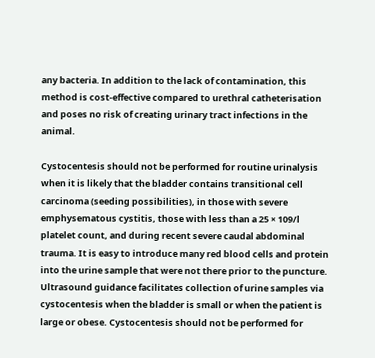any bacteria. In addition to the lack of contamination, this method is cost-effective compared to urethral catheterisation and poses no risk of creating urinary tract infections in the animal.

Cystocentesis should not be performed for routine urinalysis when it is likely that the bladder contains transitional cell carcinoma (seeding possibilities), in those with severe emphysematous cystitis, those with less than a 25 × 109/l platelet count, and during recent severe caudal abdominal trauma. It is easy to introduce many red blood cells and protein into the urine sample that were not there prior to the puncture. Ultrasound guidance facilitates collection of urine samples via cystocentesis when the bladder is small or when the patient is large or obese. Cystocentesis should not be performed for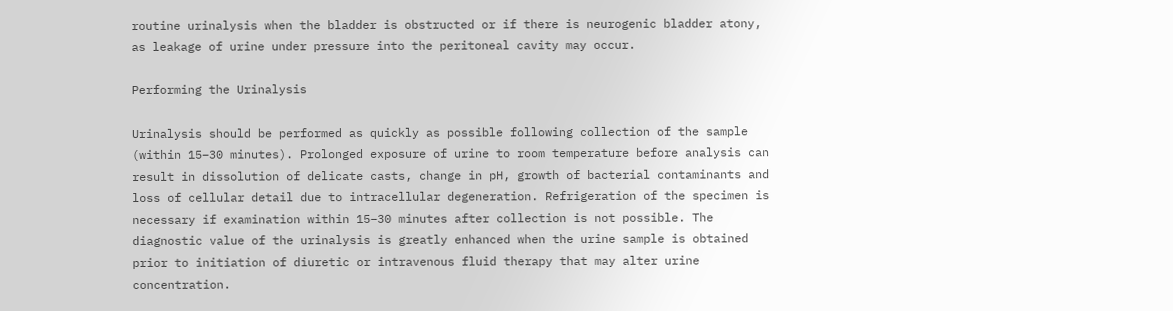routine urinalysis when the bladder is obstructed or if there is neurogenic bladder atony, as leakage of urine under pressure into the peritoneal cavity may occur.

Performing the Urinalysis

Urinalysis should be performed as quickly as possible following collection of the sample (within 15–30 minutes). Prolonged exposure of urine to room temperature before analysis can result in dissolution of delicate casts, change in pH, growth of bacterial contaminants and loss of cellular detail due to intracellular degeneration. Refrigeration of the specimen is necessary if examination within 15–30 minutes after collection is not possible. The diagnostic value of the urinalysis is greatly enhanced when the urine sample is obtained prior to initiation of diuretic or intravenous fluid therapy that may alter urine concentration.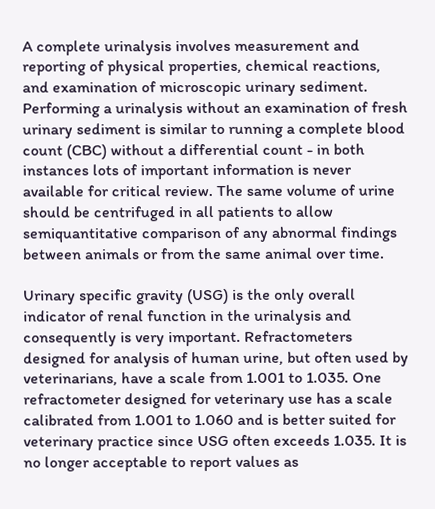A complete urinalysis involves measurement and reporting of physical properties, chemical reactions, and examination of microscopic urinary sediment. Performing a urinalysis without an examination of fresh urinary sediment is similar to running a complete blood count (CBC) without a differential count - in both instances lots of important information is never available for critical review. The same volume of urine should be centrifuged in all patients to allow semiquantitative comparison of any abnormal findings between animals or from the same animal over time.

Urinary specific gravity (USG) is the only overall indicator of renal function in the urinalysis and consequently is very important. Refractometers designed for analysis of human urine, but often used by veterinarians, have a scale from 1.001 to 1.035. One refractometer designed for veterinary use has a scale calibrated from 1.001 to 1.060 and is better suited for veterinary practice since USG often exceeds 1.035. It is no longer acceptable to report values as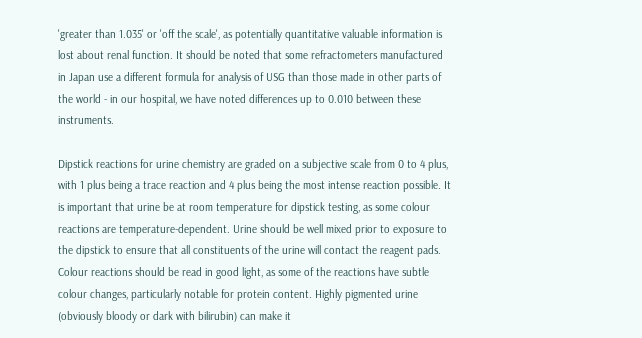'greater than 1.035' or 'off the scale', as potentially quantitative valuable information is lost about renal function. It should be noted that some refractometers manufactured in Japan use a different formula for analysis of USG than those made in other parts of the world - in our hospital, we have noted differences up to 0.010 between these instruments.

Dipstick reactions for urine chemistry are graded on a subjective scale from 0 to 4 plus, with 1 plus being a trace reaction and 4 plus being the most intense reaction possible. It is important that urine be at room temperature for dipstick testing, as some colour reactions are temperature-dependent. Urine should be well mixed prior to exposure to the dipstick to ensure that all constituents of the urine will contact the reagent pads. Colour reactions should be read in good light, as some of the reactions have subtle colour changes, particularly notable for protein content. Highly pigmented urine (obviously bloody or dark with bilirubin) can make it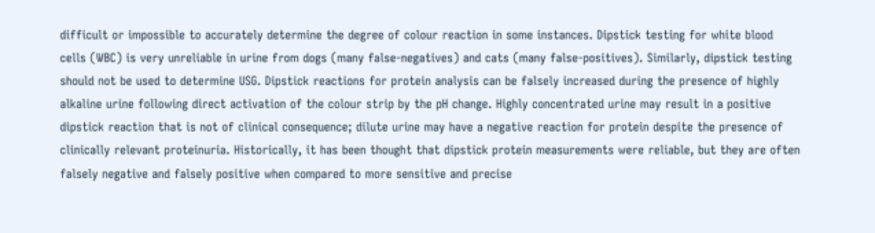difficult or impossible to accurately determine the degree of colour reaction in some instances. Dipstick testing for white blood cells (WBC) is very unreliable in urine from dogs (many false-negatives) and cats (many false-positives). Similarly, dipstick testing should not be used to determine USG. Dipstick reactions for protein analysis can be falsely increased during the presence of highly alkaline urine following direct activation of the colour strip by the pH change. Highly concentrated urine may result in a positive dipstick reaction that is not of clinical consequence; dilute urine may have a negative reaction for protein despite the presence of clinically relevant proteinuria. Historically, it has been thought that dipstick protein measurements were reliable, but they are often falsely negative and falsely positive when compared to more sensitive and precise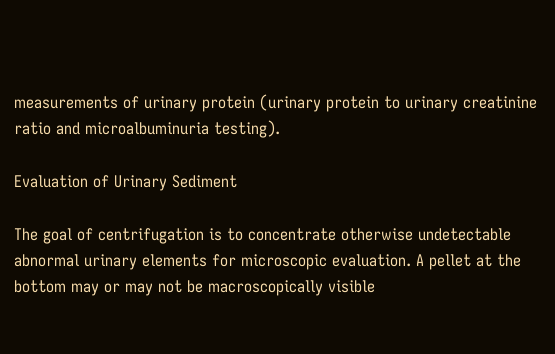measurements of urinary protein (urinary protein to urinary creatinine ratio and microalbuminuria testing).

Evaluation of Urinary Sediment

The goal of centrifugation is to concentrate otherwise undetectable abnormal urinary elements for microscopic evaluation. A pellet at the bottom may or may not be macroscopically visible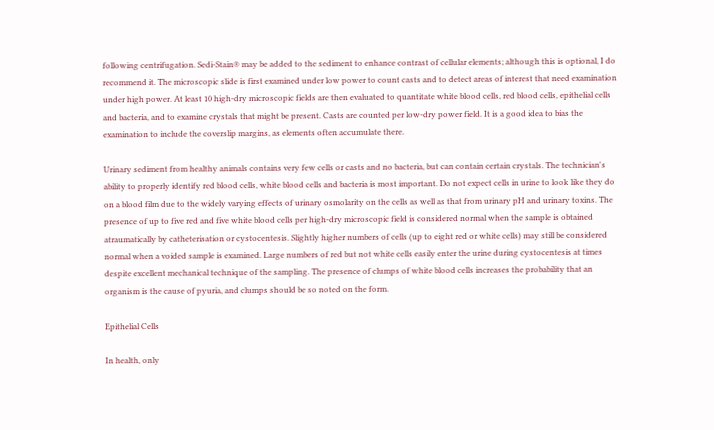following centrifugation. Sedi-Stain® may be added to the sediment to enhance contrast of cellular elements; although this is optional, I do recommend it. The microscopic slide is first examined under low power to count casts and to detect areas of interest that need examination under high power. At least 10 high-dry microscopic fields are then evaluated to quantitate white blood cells, red blood cells, epithelial cells and bacteria, and to examine crystals that might be present. Casts are counted per low-dry power field. It is a good idea to bias the examination to include the coverslip margins, as elements often accumulate there.

Urinary sediment from healthy animals contains very few cells or casts and no bacteria, but can contain certain crystals. The technician's ability to properly identify red blood cells, white blood cells and bacteria is most important. Do not expect cells in urine to look like they do on a blood film due to the widely varying effects of urinary osmolarity on the cells as well as that from urinary pH and urinary toxins. The presence of up to five red and five white blood cells per high-dry microscopic field is considered normal when the sample is obtained atraumatically by catheterisation or cystocentesis. Slightly higher numbers of cells (up to eight red or white cells) may still be considered normal when a voided sample is examined. Large numbers of red but not white cells easily enter the urine during cystocentesis at times despite excellent mechanical technique of the sampling. The presence of clumps of white blood cells increases the probability that an organism is the cause of pyuria, and clumps should be so noted on the form.

Epithelial Cells

In health, only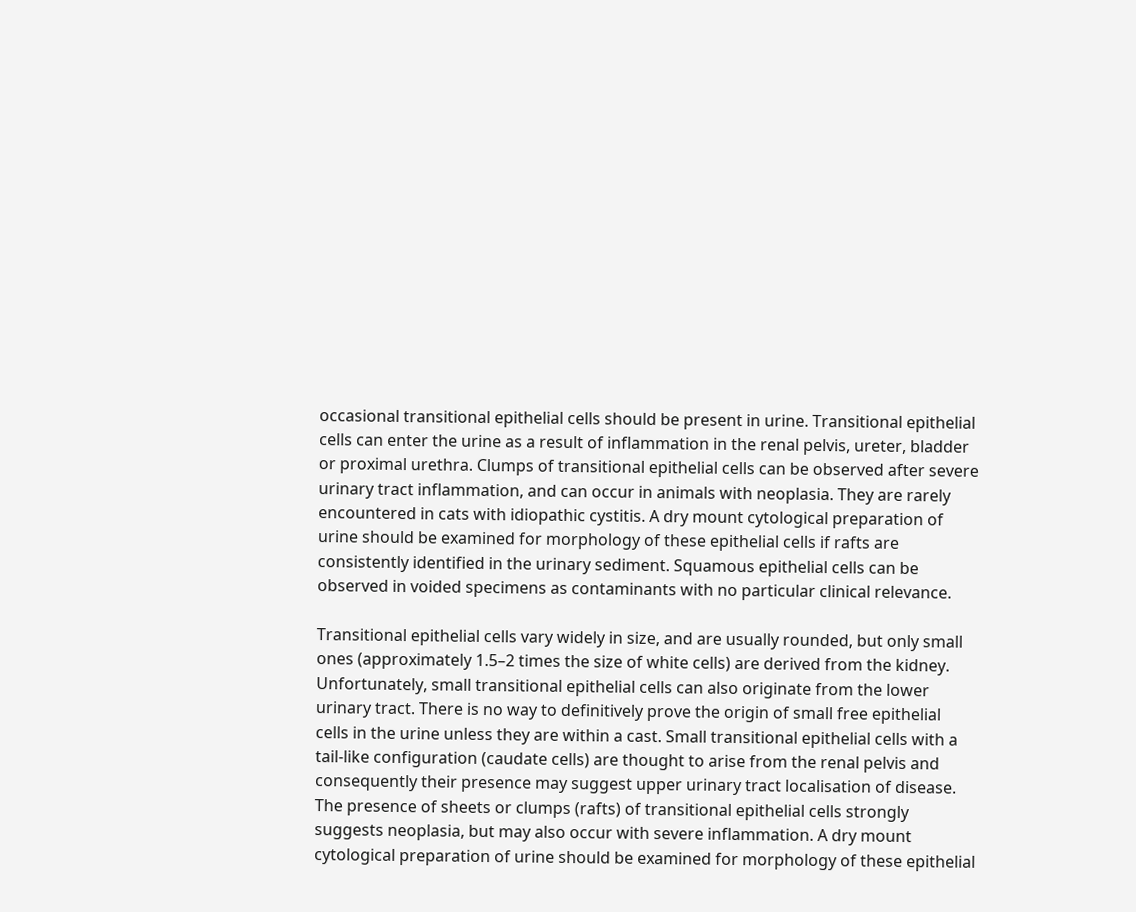occasional transitional epithelial cells should be present in urine. Transitional epithelial cells can enter the urine as a result of inflammation in the renal pelvis, ureter, bladder or proximal urethra. Clumps of transitional epithelial cells can be observed after severe urinary tract inflammation, and can occur in animals with neoplasia. They are rarely encountered in cats with idiopathic cystitis. A dry mount cytological preparation of urine should be examined for morphology of these epithelial cells if rafts are consistently identified in the urinary sediment. Squamous epithelial cells can be observed in voided specimens as contaminants with no particular clinical relevance.

Transitional epithelial cells vary widely in size, and are usually rounded, but only small ones (approximately 1.5–2 times the size of white cells) are derived from the kidney. Unfortunately, small transitional epithelial cells can also originate from the lower urinary tract. There is no way to definitively prove the origin of small free epithelial cells in the urine unless they are within a cast. Small transitional epithelial cells with a tail-like configuration (caudate cells) are thought to arise from the renal pelvis and consequently their presence may suggest upper urinary tract localisation of disease. The presence of sheets or clumps (rafts) of transitional epithelial cells strongly suggests neoplasia, but may also occur with severe inflammation. A dry mount cytological preparation of urine should be examined for morphology of these epithelial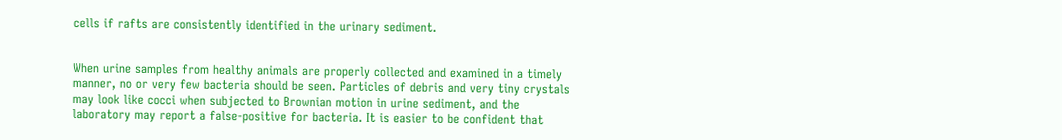cells if rafts are consistently identified in the urinary sediment.


When urine samples from healthy animals are properly collected and examined in a timely manner, no or very few bacteria should be seen. Particles of debris and very tiny crystals may look like cocci when subjected to Brownian motion in urine sediment, and the laboratory may report a false-positive for bacteria. It is easier to be confident that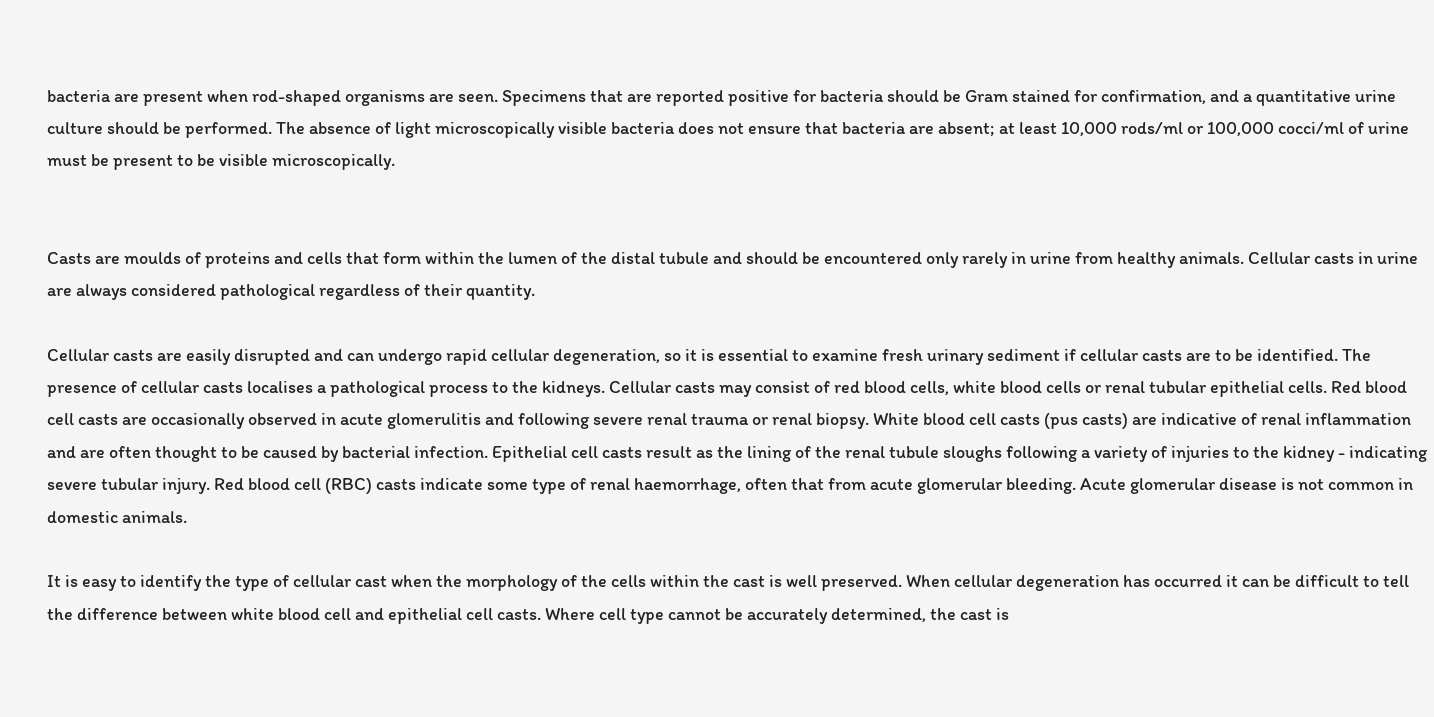bacteria are present when rod-shaped organisms are seen. Specimens that are reported positive for bacteria should be Gram stained for confirmation, and a quantitative urine culture should be performed. The absence of light microscopically visible bacteria does not ensure that bacteria are absent; at least 10,000 rods/ml or 100,000 cocci/ml of urine must be present to be visible microscopically.


Casts are moulds of proteins and cells that form within the lumen of the distal tubule and should be encountered only rarely in urine from healthy animals. Cellular casts in urine are always considered pathological regardless of their quantity.

Cellular casts are easily disrupted and can undergo rapid cellular degeneration, so it is essential to examine fresh urinary sediment if cellular casts are to be identified. The presence of cellular casts localises a pathological process to the kidneys. Cellular casts may consist of red blood cells, white blood cells or renal tubular epithelial cells. Red blood cell casts are occasionally observed in acute glomerulitis and following severe renal trauma or renal biopsy. White blood cell casts (pus casts) are indicative of renal inflammation and are often thought to be caused by bacterial infection. Epithelial cell casts result as the lining of the renal tubule sloughs following a variety of injuries to the kidney - indicating severe tubular injury. Red blood cell (RBC) casts indicate some type of renal haemorrhage, often that from acute glomerular bleeding. Acute glomerular disease is not common in domestic animals.

It is easy to identify the type of cellular cast when the morphology of the cells within the cast is well preserved. When cellular degeneration has occurred it can be difficult to tell the difference between white blood cell and epithelial cell casts. Where cell type cannot be accurately determined, the cast is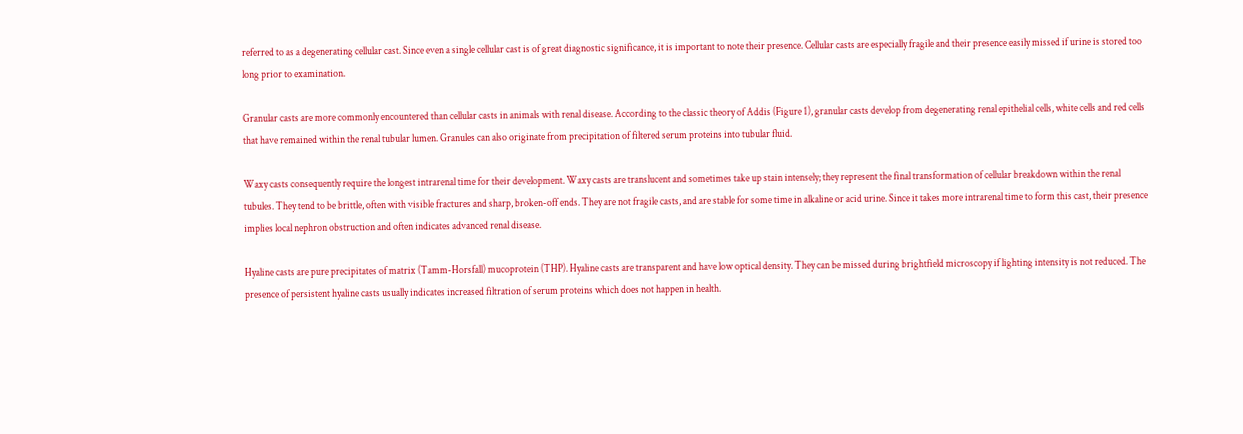referred to as a degenerating cellular cast. Since even a single cellular cast is of great diagnostic significance, it is important to note their presence. Cellular casts are especially fragile and their presence easily missed if urine is stored too long prior to examination.

Granular casts are more commonly encountered than cellular casts in animals with renal disease. According to the classic theory of Addis (Figure 1), granular casts develop from degenerating renal epithelial cells, white cells and red cells that have remained within the renal tubular lumen. Granules can also originate from precipitation of filtered serum proteins into tubular fluid.

Waxy casts consequently require the longest intrarenal time for their development. Waxy casts are translucent and sometimes take up stain intensely; they represent the final transformation of cellular breakdown within the renal tubules. They tend to be brittle, often with visible fractures and sharp, broken-off ends. They are not fragile casts, and are stable for some time in alkaline or acid urine. Since it takes more intrarenal time to form this cast, their presence implies local nephron obstruction and often indicates advanced renal disease.

Hyaline casts are pure precipitates of matrix (Tamm-Horsfall) mucoprotein (THP). Hyaline casts are transparent and have low optical density. They can be missed during brightfield microscopy if lighting intensity is not reduced. The presence of persistent hyaline casts usually indicates increased filtration of serum proteins which does not happen in health.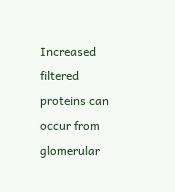Increased filtered proteins can occur from glomerular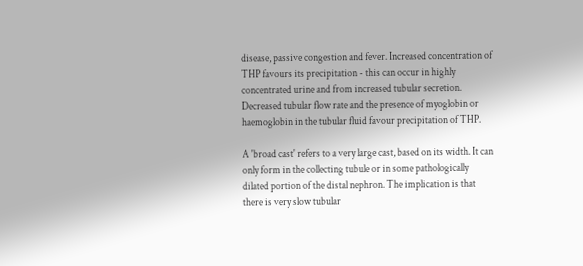disease, passive congestion and fever. Increased concentration of THP favours its precipitation - this can occur in highly concentrated urine and from increased tubular secretion. Decreased tubular flow rate and the presence of myoglobin or haemoglobin in the tubular fluid favour precipitation of THP.

A 'broad cast' refers to a very large cast, based on its width. It can only form in the collecting tubule or in some pathologically dilated portion of the distal nephron. The implication is that there is very slow tubular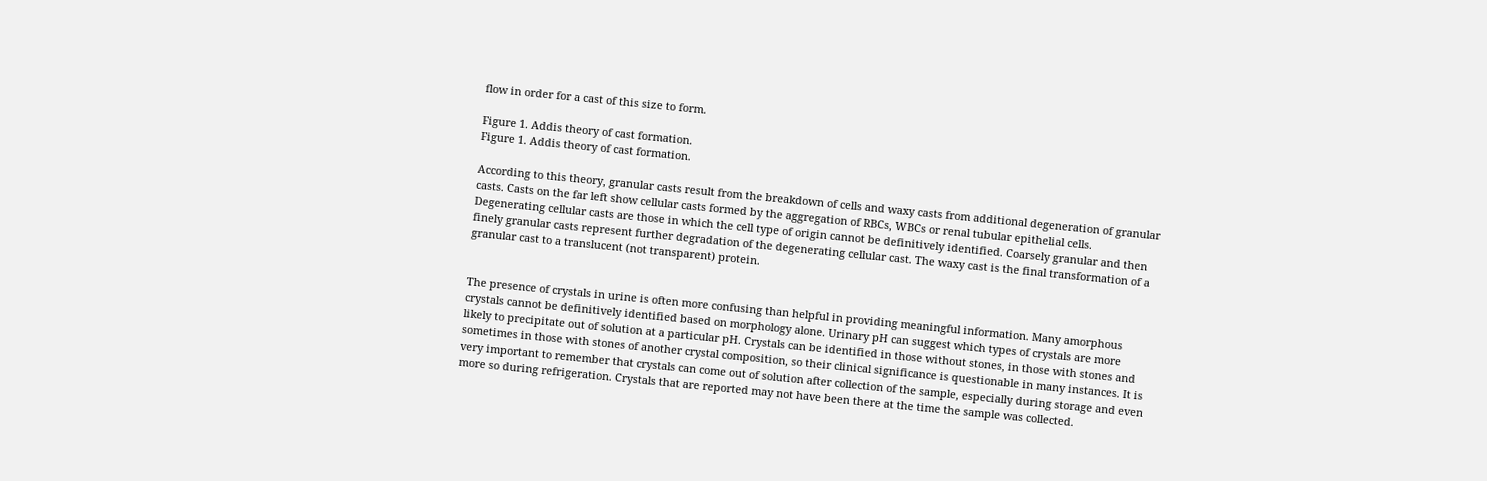flow in order for a cast of this size to form.

Figure 1. Addis theory of cast formation.
Figure 1. Addis theory of cast formation.

According to this theory, granular casts result from the breakdown of cells and waxy casts from additional degeneration of granular casts. Casts on the far left show cellular casts formed by the aggregation of RBCs, WBCs or renal tubular epithelial cells. Degenerating cellular casts are those in which the cell type of origin cannot be definitively identified. Coarsely granular and then finely granular casts represent further degradation of the degenerating cellular cast. The waxy cast is the final transformation of a granular cast to a translucent (not transparent) protein.


The presence of crystals in urine is often more confusing than helpful in providing meaningful information. Many amorphous crystals cannot be definitively identified based on morphology alone. Urinary pH can suggest which types of crystals are more likely to precipitate out of solution at a particular pH. Crystals can be identified in those without stones, in those with stones and sometimes in those with stones of another crystal composition, so their clinical significance is questionable in many instances. It is very important to remember that crystals can come out of solution after collection of the sample, especially during storage and even more so during refrigeration. Crystals that are reported may not have been there at the time the sample was collected.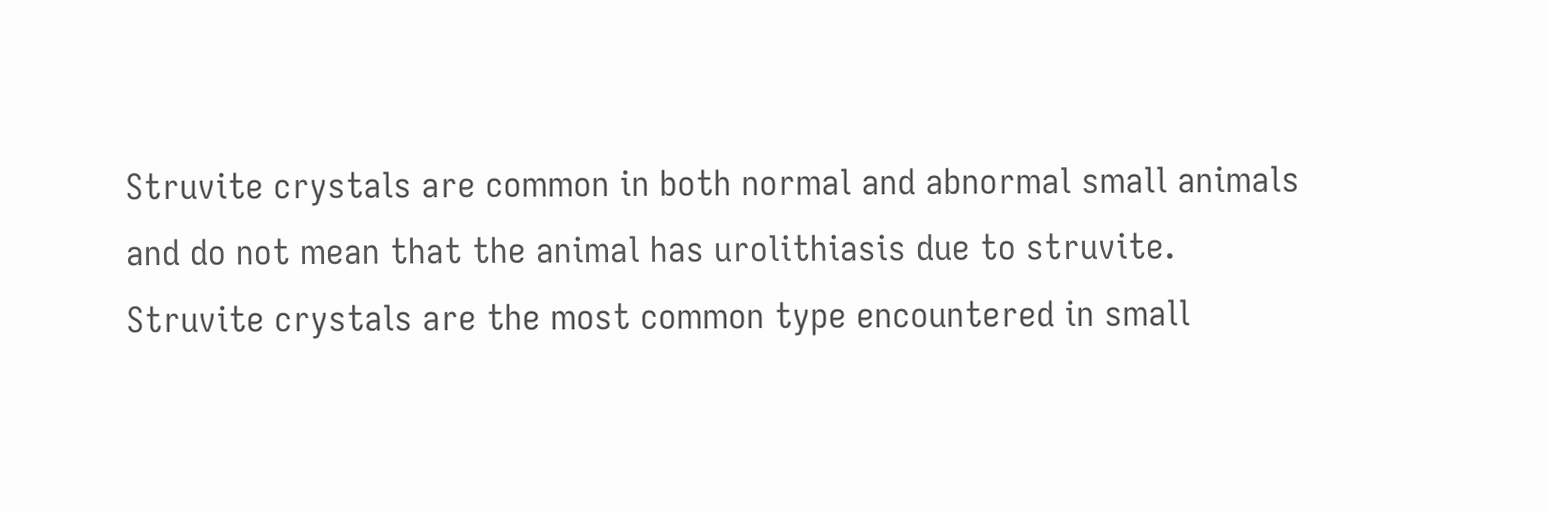Struvite crystals are common in both normal and abnormal small animals and do not mean that the animal has urolithiasis due to struvite. Struvite crystals are the most common type encountered in small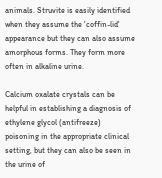animals. Struvite is easily identified when they assume the 'coffin-lid' appearance but they can also assume amorphous forms. They form more often in alkaline urine.

Calcium oxalate crystals can be helpful in establishing a diagnosis of ethylene glycol (antifreeze) poisoning in the appropriate clinical setting, but they can also be seen in the urine of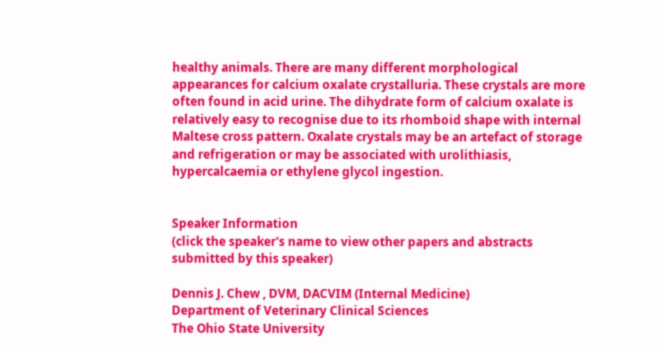healthy animals. There are many different morphological appearances for calcium oxalate crystalluria. These crystals are more often found in acid urine. The dihydrate form of calcium oxalate is relatively easy to recognise due to its rhomboid shape with internal Maltese cross pattern. Oxalate crystals may be an artefact of storage and refrigeration or may be associated with urolithiasis, hypercalcaemia or ethylene glycol ingestion.


Speaker Information
(click the speaker's name to view other papers and abstracts submitted by this speaker)

Dennis J. Chew , DVM, DACVIM (Internal Medicine)
Department of Veterinary Clinical Sciences
The Ohio State University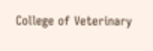College of Veterinary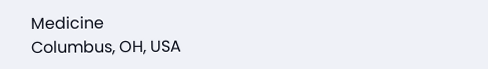Medicine
Columbus, OH, USA